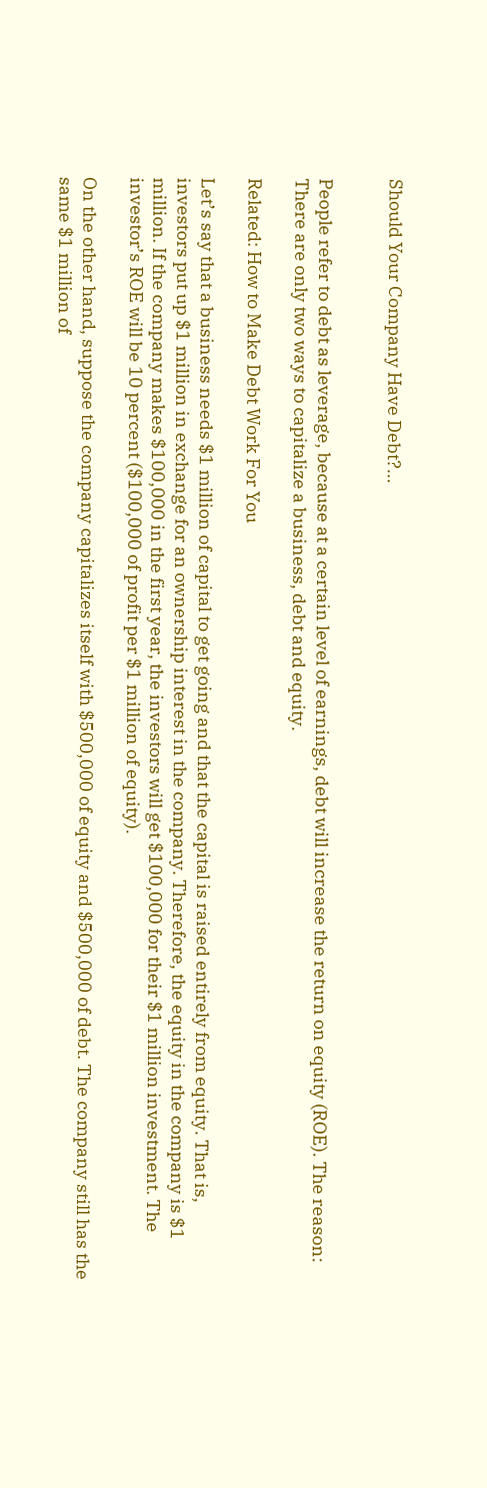Should Your Company Have Debt?…


People refer to debt as leverage, because at a certain level of earnings, debt will increase the return on equity (ROE). The reason: There are only two ways to capitalize a business, debt and equity.

Related: How to Make Debt Work For You

Let’s say that a business needs $1 million of capital to get going and that the capital is raised entirely from equity. That is, investors put up $1 million in exchange for an ownership interest in the company. Therefore, the equity in the company is $1 million. If the company makes $100,000 in the first year, the investors will get $100,000 for their $1 million investment. The investor’s ROE will be 10 percent ($100,000 of profit per $1 million of equity).

On the other hand, suppose the company capitalizes itself with $500,000 of equity and $500,000 of debt. The company still has the same $1 million of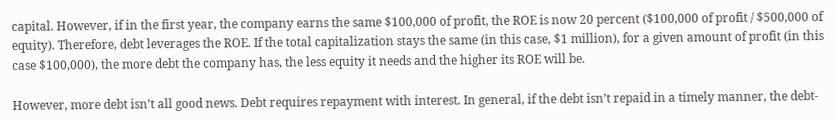capital. However, if in the first year, the company earns the same $100,000 of profit, the ROE is now 20 percent ($100,000 of profit / $500,000 of equity). Therefore, debt leverages the ROE. If the total capitalization stays the same (in this case, $1 million), for a given amount of profit (in this case $100,000), the more debt the company has, the less equity it needs and the higher its ROE will be.

However, more debt isn’t all good news. Debt requires repayment with interest. In general, if the debt isn’t repaid in a timely manner, the debt-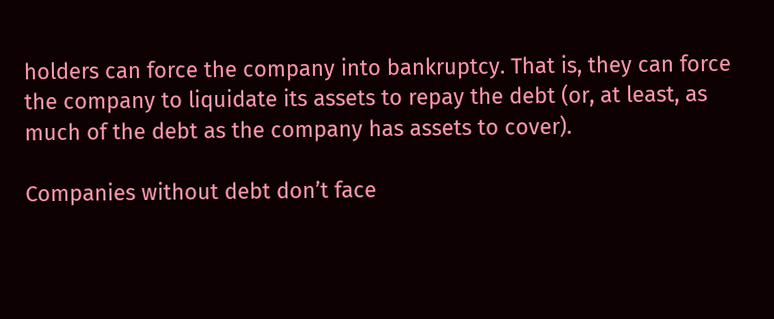holders can force the company into bankruptcy. That is, they can force the company to liquidate its assets to repay the debt (or, at least, as much of the debt as the company has assets to cover).

Companies without debt don’t face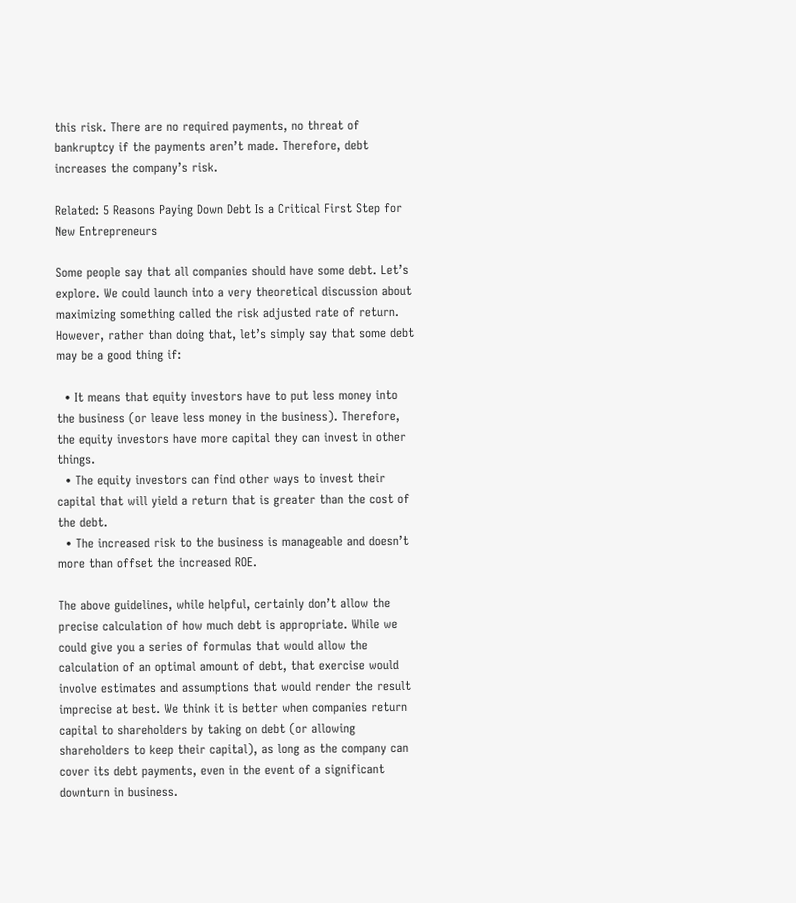this risk. There are no required payments, no threat of bankruptcy if the payments aren’t made. Therefore, debt increases the company’s risk.

Related: 5 Reasons Paying Down Debt Is a Critical First Step for New Entrepreneurs

Some people say that all companies should have some debt. Let’s explore. We could launch into a very theoretical discussion about maximizing something called the risk adjusted rate of return. However, rather than doing that, let’s simply say that some debt may be a good thing if:

  • It means that equity investors have to put less money into the business (or leave less money in the business). Therefore, the equity investors have more capital they can invest in other things.
  • The equity investors can find other ways to invest their capital that will yield a return that is greater than the cost of the debt.
  • The increased risk to the business is manageable and doesn’t more than offset the increased ROE.

The above guidelines, while helpful, certainly don’t allow the precise calculation of how much debt is appropriate. While we could give you a series of formulas that would allow the calculation of an optimal amount of debt, that exercise would involve estimates and assumptions that would render the result imprecise at best. We think it is better when companies return capital to shareholders by taking on debt (or allowing shareholders to keep their capital), as long as the company can cover its debt payments, even in the event of a significant downturn in business.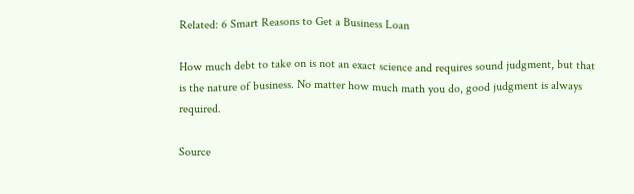Related: 6 Smart Reasons to Get a Business Loan

How much debt to take on is not an exact science and requires sound judgment, but that is the nature of business. No matter how much math you do, good judgment is always required.

Source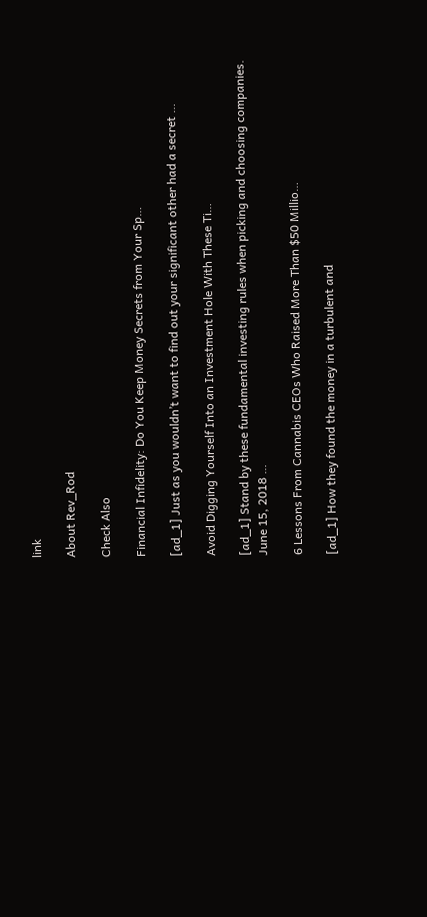link

About Rev_Rod

Check Also

Financial Infidelity: Do You Keep Money Secrets from Your Sp…

[ad_1] Just as you wouldn’t want to find out your significant other had a secret …

Avoid Digging Yourself Into an Investment Hole With These Ti…

[ad_1] Stand by these fundamental investing rules when picking and choosing companies. June 15, 2018 …

6 Lessons From Cannabis CEOs Who Raised More Than $50 Millio…

[ad_1] How they found the money in a turbulent and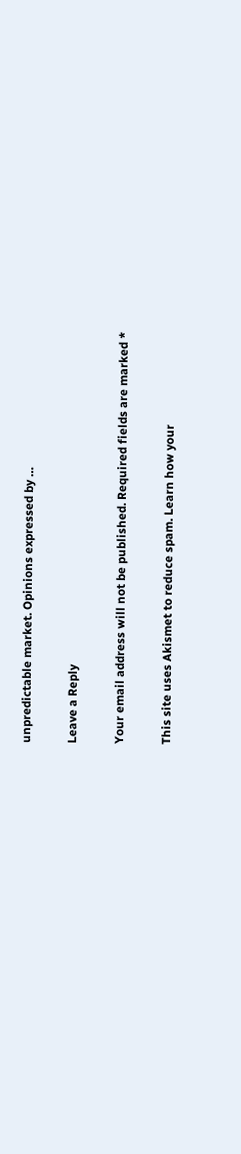unpredictable market. Opinions expressed by …

Leave a Reply

Your email address will not be published. Required fields are marked *

This site uses Akismet to reduce spam. Learn how your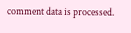comment data is processed.